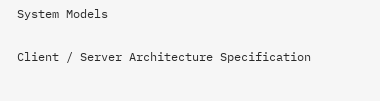System Models

Client / Server Architecture Specification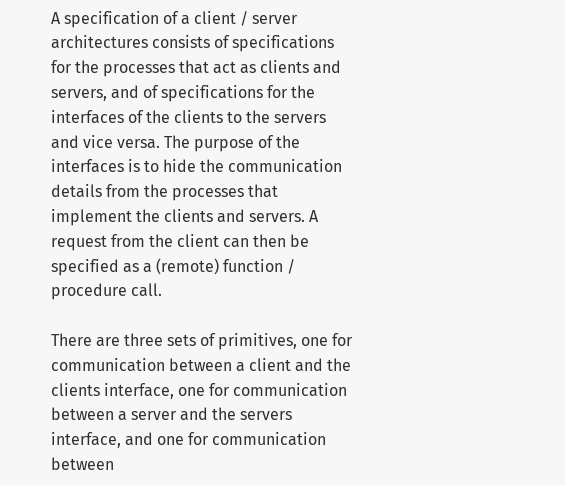A specification of a client / server architectures consists of specifications for the processes that act as clients and servers, and of specifications for the interfaces of the clients to the servers and vice versa. The purpose of the interfaces is to hide the communication details from the processes that implement the clients and servers. A request from the client can then be specified as a (remote) function / procedure call.

There are three sets of primitives, one for communication between a client and the clients interface, one for communication between a server and the servers interface, and one for communication between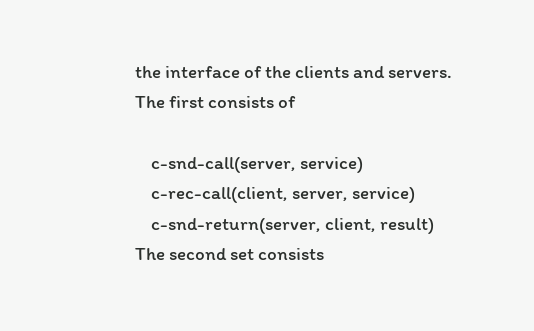the interface of the clients and servers. The first consists of

    c-snd-call(server, service)
    c-rec-call(client, server, service)
    c-snd-return(server, client, result)
The second set consists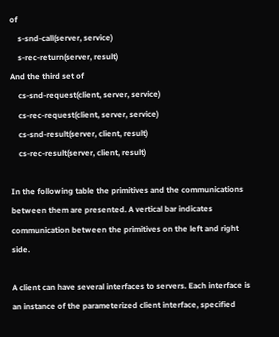of
    s-snd-call(server, service)
    s-rec-return(server, result)
And the third set of
    cs-snd-request(client, server, service)
    cs-rec-request(client, server, service)
    cs-snd-result(server, client, result)
    cs-rec-result(server, client, result)

In the following table the primitives and the communications between them are presented. A vertical bar indicates communication between the primitives on the left and right side.

A client can have several interfaces to servers. Each interface is an instance of the parameterized client interface, specified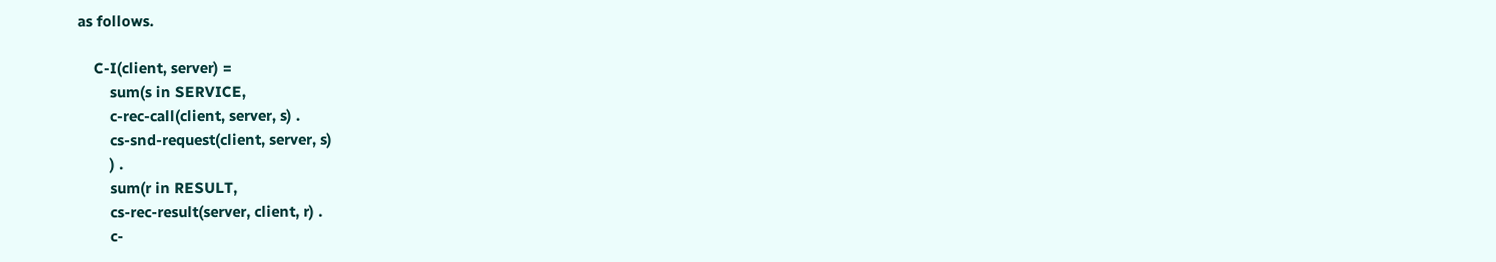as follows.

    C-I(client, server) =
        sum(s in SERVICE,
        c-rec-call(client, server, s) .
        cs-snd-request(client, server, s)
        ) .
        sum(r in RESULT,
        cs-rec-result(server, client, r) .
        c-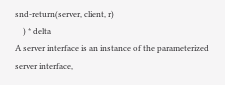snd-return(server, client, r)
    ) * delta
A server interface is an instance of the parameterized server interface,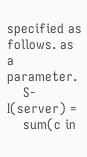specified as follows. as a parameter.
    S-I(server) =
    sum(c in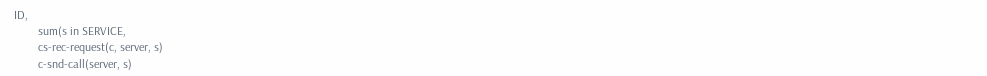ID,
        sum(s in SERVICE,
        cs-rec-request(c, server, s)
        c-snd-call(server, s)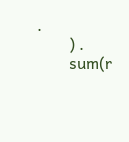.
        ) .
        sum(r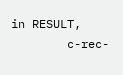in RESULT,
        c-rec-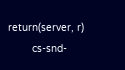return(server, r)
        cs-snd-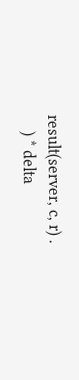result(server, c, r) .
    ) * delta